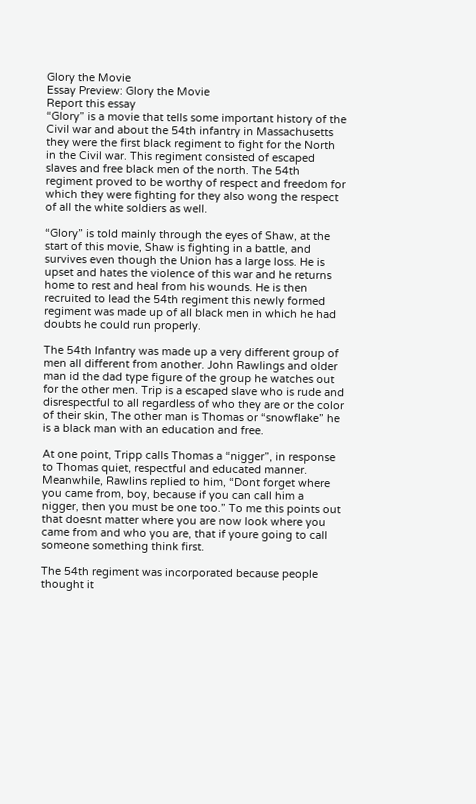Glory the Movie
Essay Preview: Glory the Movie
Report this essay
“Glory” is a movie that tells some important history of the Civil war and about the 54th infantry in Massachusetts they were the first black regiment to fight for the North in the Civil war. This regiment consisted of escaped slaves and free black men of the north. The 54th regiment proved to be worthy of respect and freedom for which they were fighting for they also wong the respect of all the white soldiers as well.

“Glory” is told mainly through the eyes of Shaw, at the start of this movie, Shaw is fighting in a battle, and survives even though the Union has a large loss. He is upset and hates the violence of this war and he returns home to rest and heal from his wounds. He is then recruited to lead the 54th regiment this newly formed regiment was made up of all black men in which he had doubts he could run properly.

The 54th Infantry was made up a very different group of men all different from another. John Rawlings and older man id the dad type figure of the group he watches out for the other men. Trip is a escaped slave who is rude and disrespectful to all regardless of who they are or the color of their skin, The other man is Thomas or “snowflake” he is a black man with an education and free.

At one point, Tripp calls Thomas a “nigger”, in response to Thomas quiet, respectful and educated manner. Meanwhile, Rawlins replied to him, “Dont forget where you came from, boy, because if you can call him a nigger, then you must be one too.” To me this points out that doesnt matter where you are now look where you came from and who you are, that if youre going to call someone something think first.

The 54th regiment was incorporated because people thought it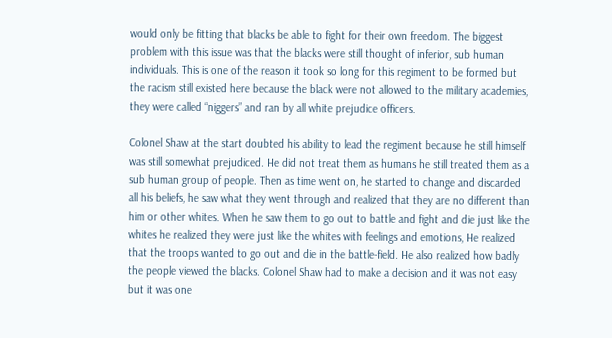would only be fitting that blacks be able to fight for their own freedom. The biggest problem with this issue was that the blacks were still thought of inferior, sub human individuals. This is one of the reason it took so long for this regiment to be formed but the racism still existed here because the black were not allowed to the military academies, they were called “niggers” and ran by all white prejudice officers.

Colonel Shaw at the start doubted his ability to lead the regiment because he still himself was still somewhat prejudiced. He did not treat them as humans he still treated them as a sub human group of people. Then as time went on, he started to change and discarded all his beliefs, he saw what they went through and realized that they are no different than him or other whites. When he saw them to go out to battle and fight and die just like the whites he realized they were just like the whites with feelings and emotions, He realized that the troops wanted to go out and die in the battle-field. He also realized how badly the people viewed the blacks. Colonel Shaw had to make a decision and it was not easy but it was one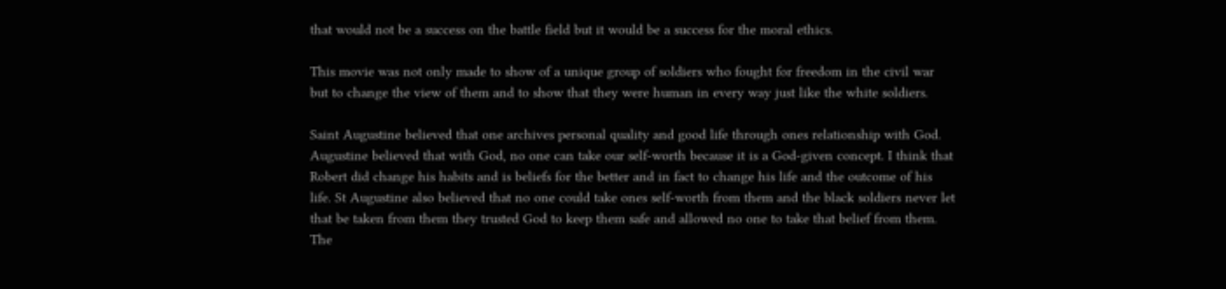that would not be a success on the battle field but it would be a success for the moral ethics.

This movie was not only made to show of a unique group of soldiers who fought for freedom in the civil war but to change the view of them and to show that they were human in every way just like the white soldiers.

Saint Augustine believed that one archives personal quality and good life through ones relationship with God. Augustine believed that with God, no one can take our self-worth because it is a God-given concept. I think that Robert did change his habits and is beliefs for the better and in fact to change his life and the outcome of his life. St Augustine also believed that no one could take ones self-worth from them and the black soldiers never let that be taken from them they trusted God to keep them safe and allowed no one to take that belief from them. The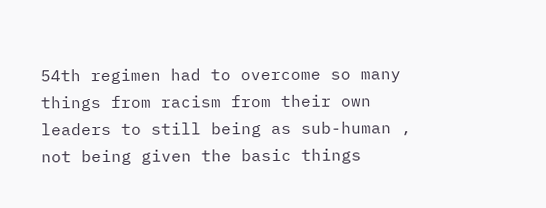54th regimen had to overcome so many things from racism from their own leaders to still being as sub-human , not being given the basic things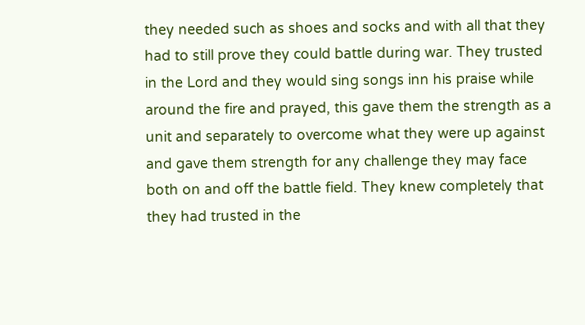they needed such as shoes and socks and with all that they had to still prove they could battle during war. They trusted in the Lord and they would sing songs inn his praise while around the fire and prayed, this gave them the strength as a unit and separately to overcome what they were up against and gave them strength for any challenge they may face both on and off the battle field. They knew completely that they had trusted in the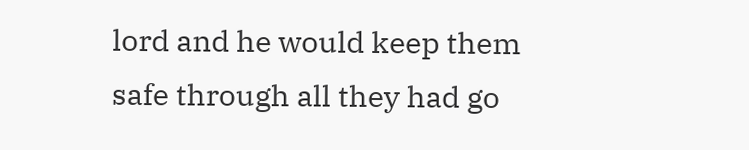lord and he would keep them safe through all they had go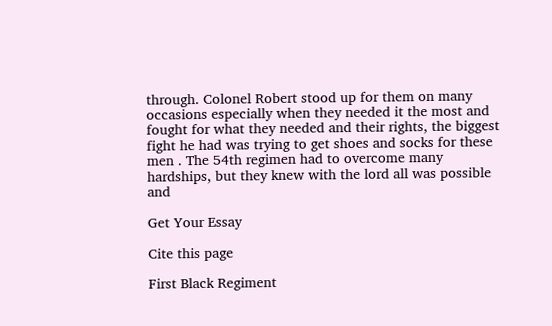through. Colonel Robert stood up for them on many occasions especially when they needed it the most and fought for what they needed and their rights, the biggest fight he had was trying to get shoes and socks for these men . The 54th regimen had to overcome many hardships, but they knew with the lord all was possible and

Get Your Essay

Cite this page

First Black Regiment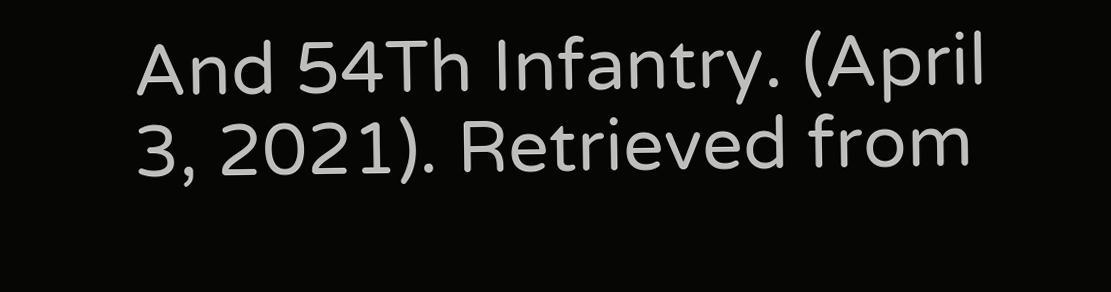And 54Th Infantry. (April 3, 2021). Retrieved from